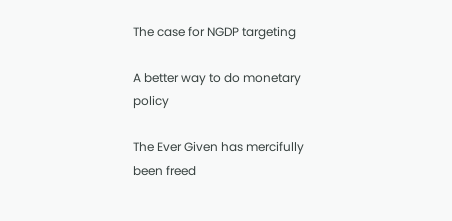The case for NGDP targeting

A better way to do monetary policy

The Ever Given has mercifully been freed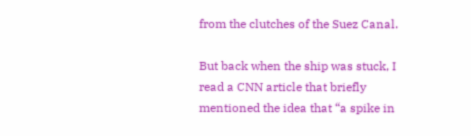from the clutches of the Suez Canal.

But back when the ship was stuck, I read a CNN article that briefly mentioned the idea that “a spike in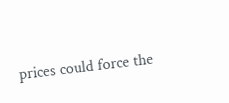prices could force the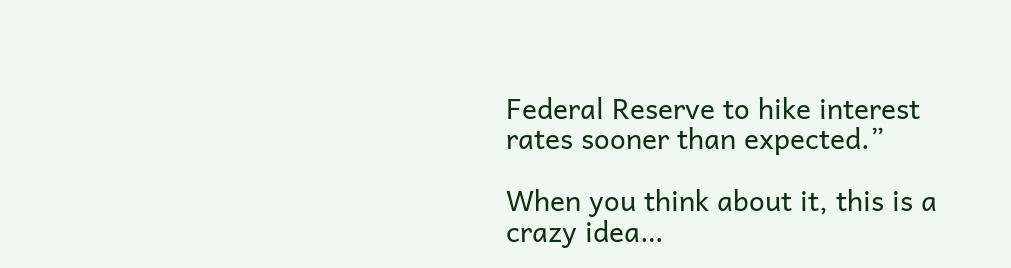Federal Reserve to hike interest rates sooner than expected.”

When you think about it, this is a crazy idea…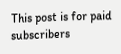This post is for paid subscribers